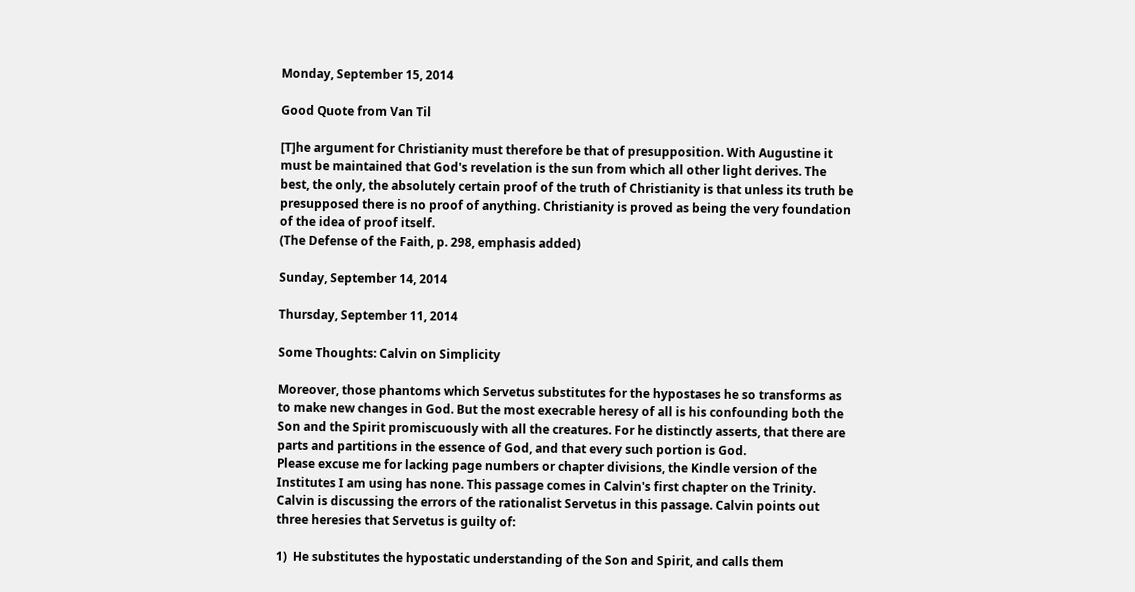Monday, September 15, 2014

Good Quote from Van Til

[T]he argument for Christianity must therefore be that of presupposition. With Augustine it must be maintained that God's revelation is the sun from which all other light derives. The best, the only, the absolutely certain proof of the truth of Christianity is that unless its truth be presupposed there is no proof of anything. Christianity is proved as being the very foundation of the idea of proof itself.
(The Defense of the Faith, p. 298, emphasis added)

Sunday, September 14, 2014

Thursday, September 11, 2014

Some Thoughts: Calvin on Simplicity

Moreover, those phantoms which Servetus substitutes for the hypostases he so transforms as to make new changes in God. But the most execrable heresy of all is his confounding both the Son and the Spirit promiscuously with all the creatures. For he distinctly asserts, that there are parts and partitions in the essence of God, and that every such portion is God.
Please excuse me for lacking page numbers or chapter divisions, the Kindle version of the Institutes I am using has none. This passage comes in Calvin's first chapter on the Trinity. Calvin is discussing the errors of the rationalist Servetus in this passage. Calvin points out three heresies that Servetus is guilty of:

1)  He substitutes the hypostatic understanding of the Son and Spirit, and calls them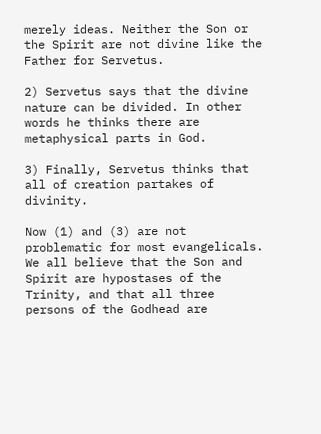merely ideas. Neither the Son or the Spirit are not divine like the Father for Servetus.

2) Servetus says that the divine nature can be divided. In other words he thinks there are metaphysical parts in God.

3) Finally, Servetus thinks that all of creation partakes of divinity.

Now (1) and (3) are not problematic for most evangelicals. We all believe that the Son and Spirit are hypostases of the Trinity, and that all three persons of the Godhead are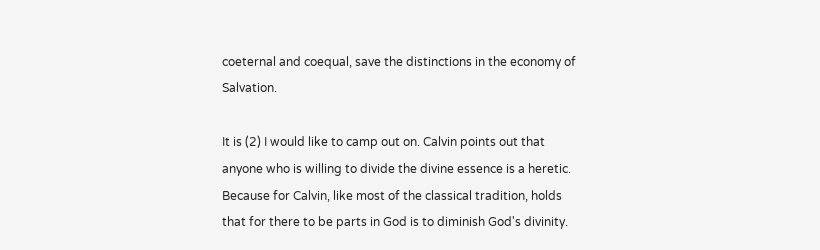coeternal and coequal, save the distinctions in the economy of Salvation.

It is (2) I would like to camp out on. Calvin points out that anyone who is willing to divide the divine essence is a heretic. Because for Calvin, like most of the classical tradition, holds that for there to be parts in God is to diminish God's divinity.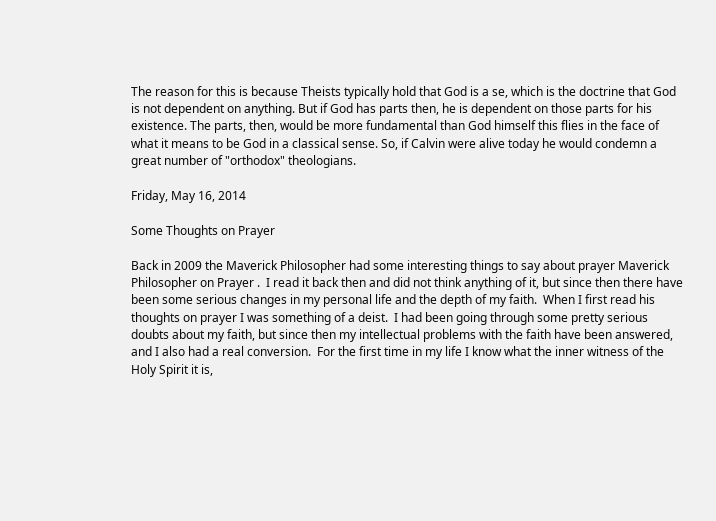The reason for this is because Theists typically hold that God is a se, which is the doctrine that God is not dependent on anything. But if God has parts then, he is dependent on those parts for his existence. The parts, then, would be more fundamental than God himself this flies in the face of what it means to be God in a classical sense. So, if Calvin were alive today he would condemn a great number of "orthodox" theologians.

Friday, May 16, 2014

Some Thoughts on Prayer

Back in 2009 the Maverick Philosopher had some interesting things to say about prayer Maverick Philosopher on Prayer .  I read it back then and did not think anything of it, but since then there have been some serious changes in my personal life and the depth of my faith.  When I first read his thoughts on prayer I was something of a deist.  I had been going through some pretty serious doubts about my faith, but since then my intellectual problems with the faith have been answered, and I also had a real conversion.  For the first time in my life I know what the inner witness of the Holy Spirit it is,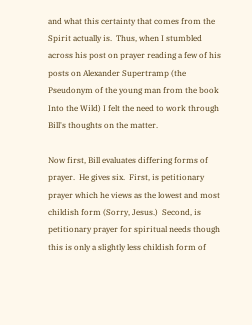and what this certainty that comes from the Spirit actually is.  Thus, when I stumbled across his post on prayer reading a few of his posts on Alexander Supertramp (the Pseudonym of the young man from the book Into the Wild) I felt the need to work through Bill's thoughts on the matter.

Now first, Bill evaluates differing forms of prayer.  He gives six.  First, is petitionary prayer which he views as the lowest and most childish form (Sorry, Jesus.)  Second, is petitionary prayer for spiritual needs though this is only a slightly less childish form of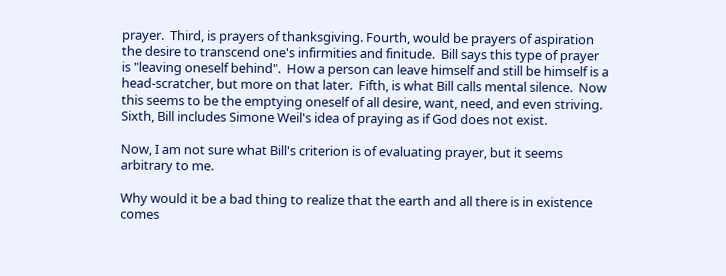prayer.  Third, is prayers of thanksgiving. Fourth, would be prayers of aspiration the desire to transcend one's infirmities and finitude.  Bill says this type of prayer is "leaving oneself behind".  How a person can leave himself and still be himself is a head-scratcher, but more on that later.  Fifth, is what Bill calls mental silence.  Now this seems to be the emptying oneself of all desire, want, need, and even striving.  Sixth, Bill includes Simone Weil's idea of praying as if God does not exist.

Now, I am not sure what Bill's criterion is of evaluating prayer, but it seems arbitrary to me.

Why would it be a bad thing to realize that the earth and all there is in existence comes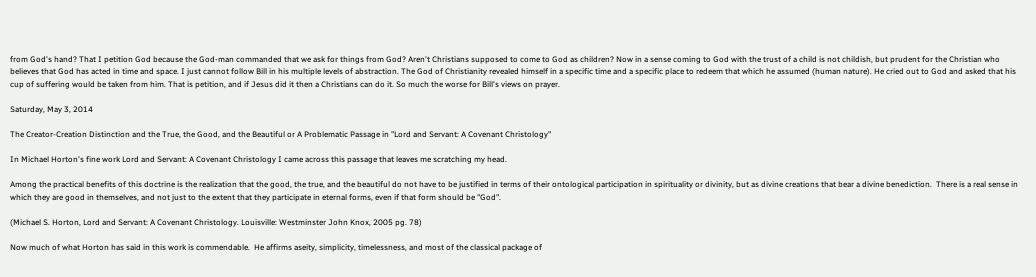from God's hand? That I petition God because the God-man commanded that we ask for things from God? Aren't Christians supposed to come to God as children? Now in a sense coming to God with the trust of a child is not childish, but prudent for the Christian who believes that God has acted in time and space. I just cannot follow Bill in his multiple levels of abstraction. The God of Christianity revealed himself in a specific time and a specific place to redeem that which he assumed (human nature). He cried out to God and asked that his cup of suffering would be taken from him. That is petition, and if Jesus did it then a Christians can do it. So much the worse for Bill's views on prayer.

Saturday, May 3, 2014

The Creator-Creation Distinction and the True, the Good, and the Beautiful or A Problematic Passage in "Lord and Servant: A Covenant Christology"

In Michael Horton's fine work Lord and Servant: A Covenant Christology I came across this passage that leaves me scratching my head.

Among the practical benefits of this doctrine is the realization that the good, the true, and the beautiful do not have to be justified in terms of their ontological participation in spirituality or divinity, but as divine creations that bear a divine benediction.  There is a real sense in which they are good in themselves, and not just to the extent that they participate in eternal forms, even if that form should be "God".

(Michael S. Horton, Lord and Servant: A Covenant Christology. Louisville: Westminster John Knox, 2005 pg. 78)

Now much of what Horton has said in this work is commendable.  He affirms aseity, simplicity, timelessness, and most of the classical package of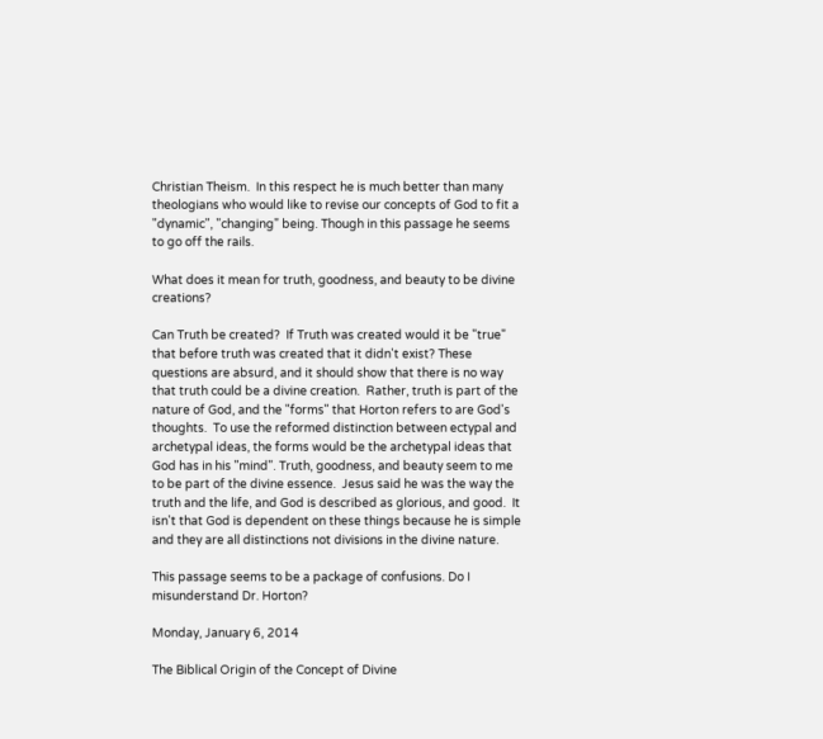Christian Theism.  In this respect he is much better than many theologians who would like to revise our concepts of God to fit a "dynamic", "changing" being. Though in this passage he seems to go off the rails.

What does it mean for truth, goodness, and beauty to be divine creations?

Can Truth be created?  If Truth was created would it be "true" that before truth was created that it didn't exist? These questions are absurd, and it should show that there is no way that truth could be a divine creation.  Rather, truth is part of the nature of God, and the "forms" that Horton refers to are God's thoughts.  To use the reformed distinction between ectypal and archetypal ideas, the forms would be the archetypal ideas that God has in his "mind". Truth, goodness, and beauty seem to me to be part of the divine essence.  Jesus said he was the way the truth and the life, and God is described as glorious, and good.  It isn't that God is dependent on these things because he is simple and they are all distinctions not divisions in the divine nature.

This passage seems to be a package of confusions. Do I misunderstand Dr. Horton?

Monday, January 6, 2014

The Biblical Origin of the Concept of Divine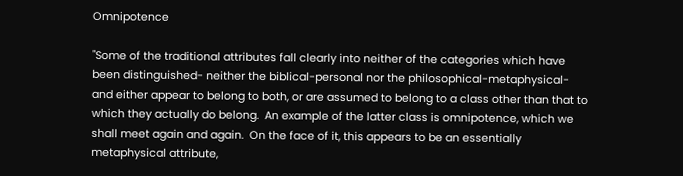Omnipotence

"Some of the traditional attributes fall clearly into neither of the categories which have been distinguished- neither the biblical-personal nor the philosophical-metaphysical- and either appear to belong to both, or are assumed to belong to a class other than that to which they actually do belong.  An example of the latter class is omnipotence, which we shall meet again and again.  On the face of it, this appears to be an essentially metaphysical attribute,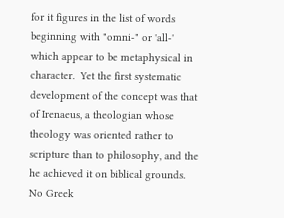for it figures in the list of words beginning with "omni-" or 'all-' which appear to be metaphysical in character.  Yet the first systematic development of the concept was that of Irenaeus, a theologian whose theology was oriented rather to scripture than to philosophy, and the he achieved it on biblical grounds.  No Greek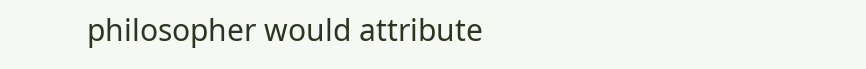philosopher would attribute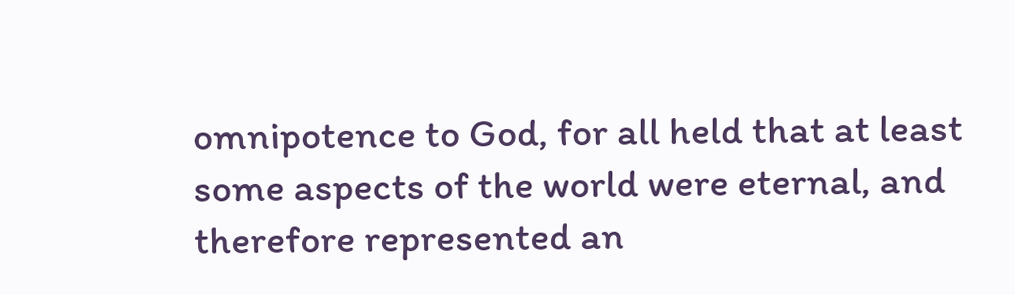omnipotence to God, for all held that at least some aspects of the world were eternal, and therefore represented an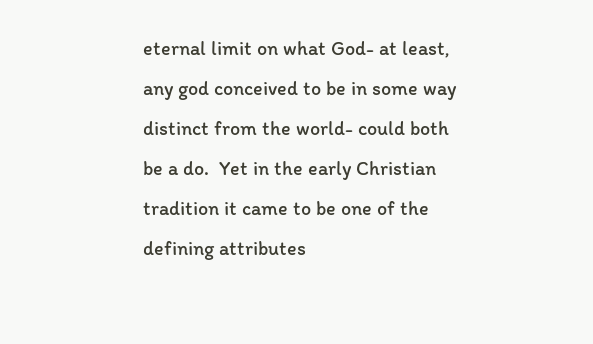eternal limit on what God- at least, any god conceived to be in some way distinct from the world- could both be a do.  Yet in the early Christian tradition it came to be one of the defining attributes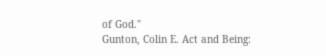of God."
Gunton, Colin E. Act and Being: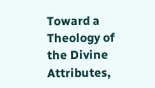Toward a Theology of the Divine Attributes,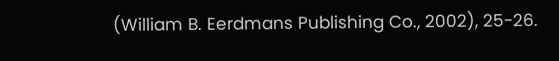(William B. Eerdmans Publishing Co., 2002), 25-26.